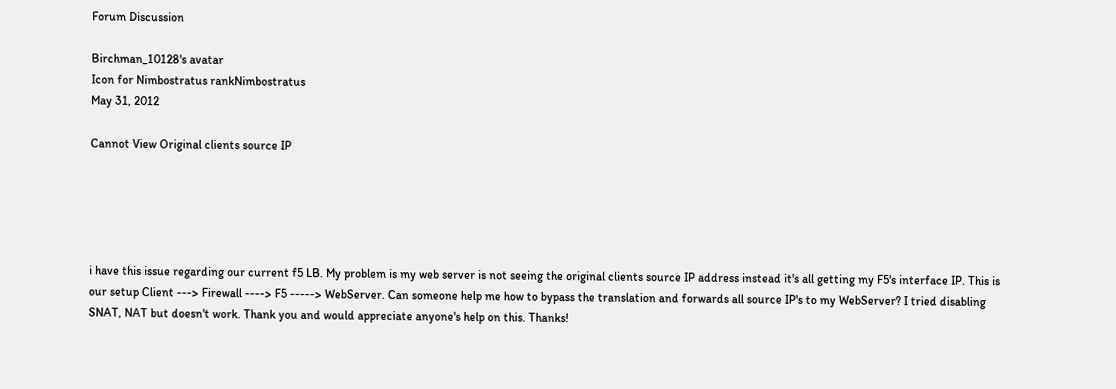Forum Discussion

Birchman_10128's avatar
Icon for Nimbostratus rankNimbostratus
May 31, 2012

Cannot View Original clients source IP





i have this issue regarding our current f5 LB. My problem is my web server is not seeing the original clients source IP address instead it's all getting my F5's interface IP. This is our setup Client ---> Firewall ----> F5 -----> WebServer. Can someone help me how to bypass the translation and forwards all source IP's to my WebServer? I tried disabling SNAT, NAT but doesn't work. Thank you and would appreciate anyone's help on this. Thanks!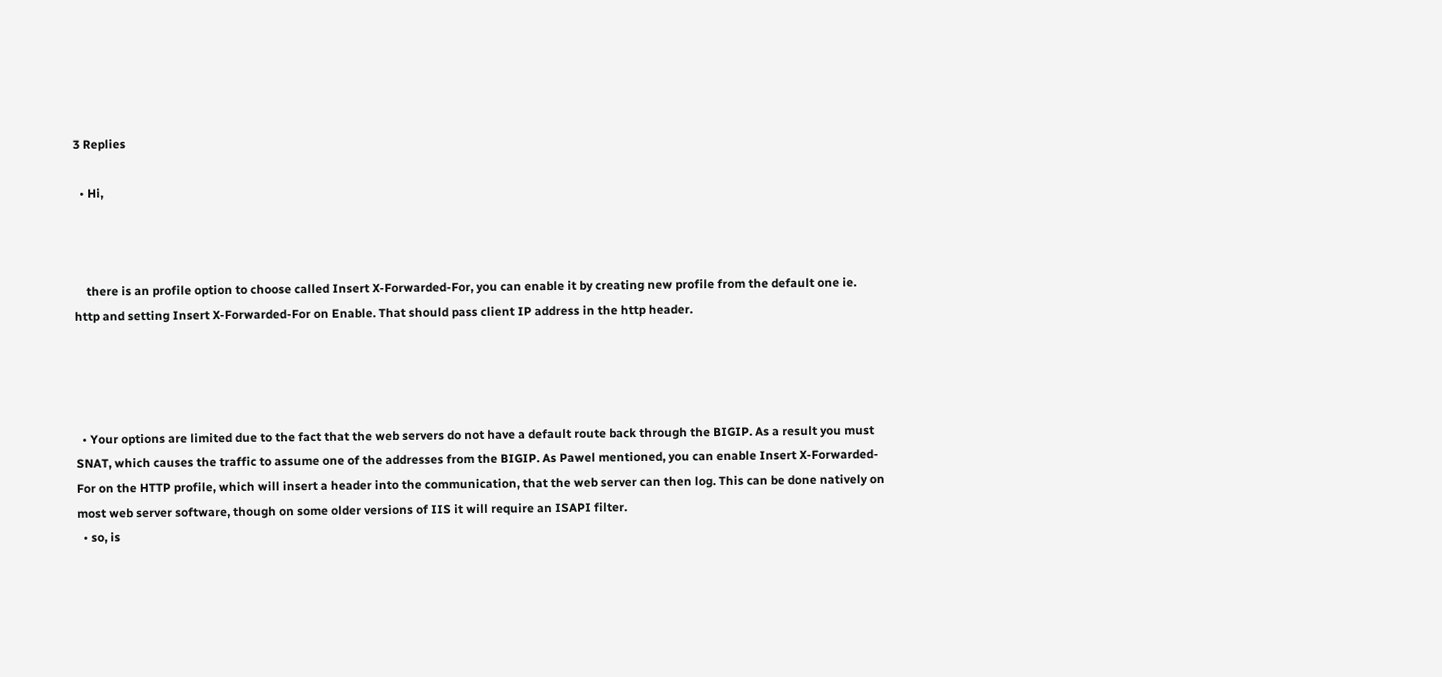3 Replies

  • Hi,



    there is an profile option to choose called Insert X-Forwarded-For, you can enable it by creating new profile from the default one ie. http and setting Insert X-Forwarded-For on Enable. That should pass client IP address in the http header.




  • Your options are limited due to the fact that the web servers do not have a default route back through the BIGIP. As a result you must SNAT, which causes the traffic to assume one of the addresses from the BIGIP. As Pawel mentioned, you can enable Insert X-Forwarded-For on the HTTP profile, which will insert a header into the communication, that the web server can then log. This can be done natively on most web server software, though on some older versions of IIS it will require an ISAPI filter.
  • so, is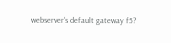webserver's default gateway f5?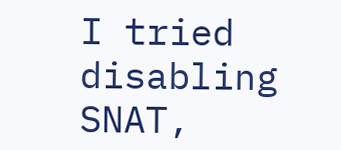I tried disabling SNAT,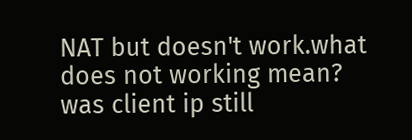NAT but doesn't work.what does not working mean? was client ip still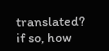translated? if so, how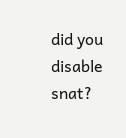did you disable snat?